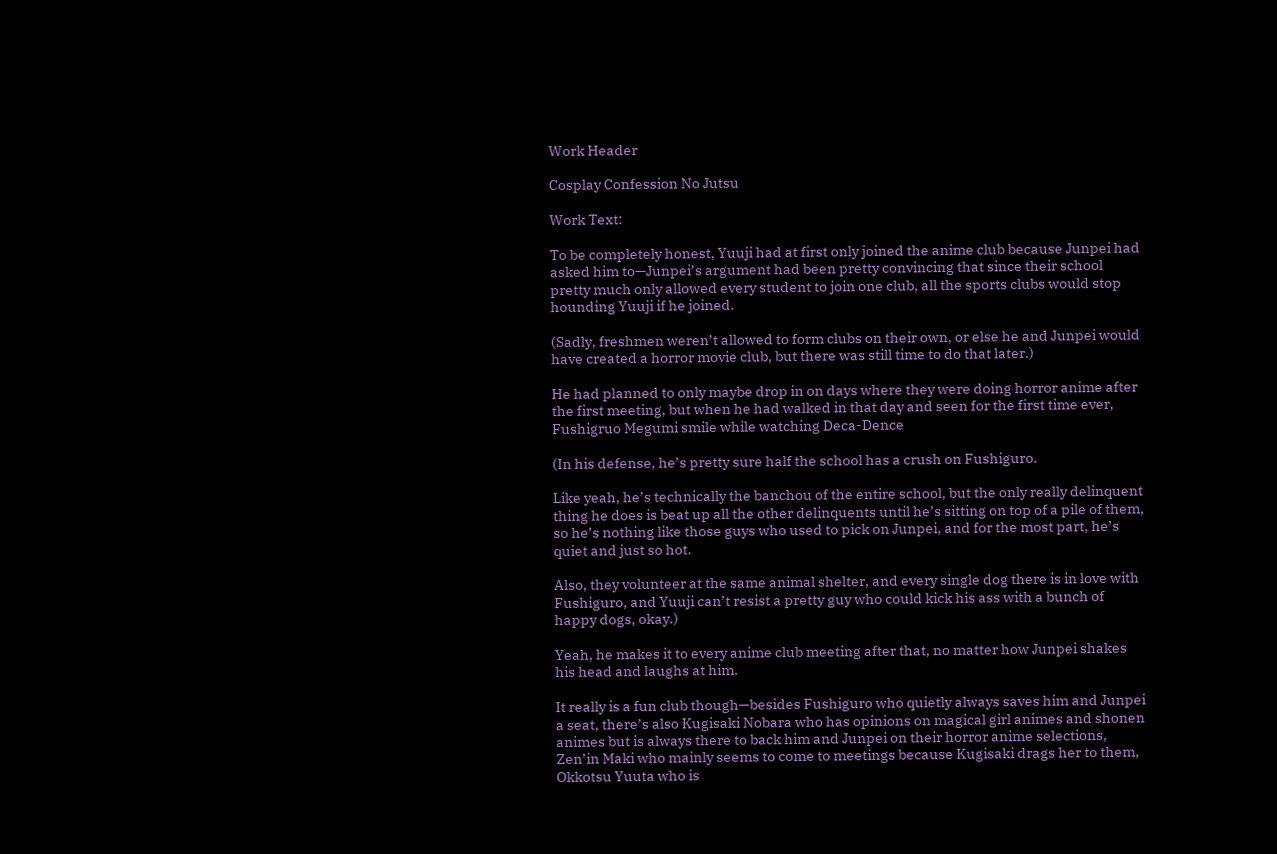Work Header

Cosplay Confession No Jutsu

Work Text:

To be completely honest, Yuuji had at first only joined the anime club because Junpei had asked him to—Junpei’s argument had been pretty convincing that since their school pretty much only allowed every student to join one club, all the sports clubs would stop hounding Yuuji if he joined.

(Sadly, freshmen weren’t allowed to form clubs on their own, or else he and Junpei would have created a horror movie club, but there was still time to do that later.)

He had planned to only maybe drop in on days where they were doing horror anime after the first meeting, but when he had walked in that day and seen for the first time ever, Fushigruo Megumi smile while watching Deca-Dence

(In his defense, he’s pretty sure half the school has a crush on Fushiguro.

Like yeah, he’s technically the banchou of the entire school, but the only really delinquent thing he does is beat up all the other delinquents until he’s sitting on top of a pile of them, so he’s nothing like those guys who used to pick on Junpei, and for the most part, he’s quiet and just so hot.

Also, they volunteer at the same animal shelter, and every single dog there is in love with Fushiguro, and Yuuji can’t resist a pretty guy who could kick his ass with a bunch of happy dogs, okay.)

Yeah, he makes it to every anime club meeting after that, no matter how Junpei shakes his head and laughs at him.

It really is a fun club though—besides Fushiguro who quietly always saves him and Junpei a seat, there’s also Kugisaki Nobara who has opinions on magical girl animes and shonen animes but is always there to back him and Junpei on their horror anime selections, Zen’in Maki who mainly seems to come to meetings because Kugisaki drags her to them, Okkotsu Yuuta who is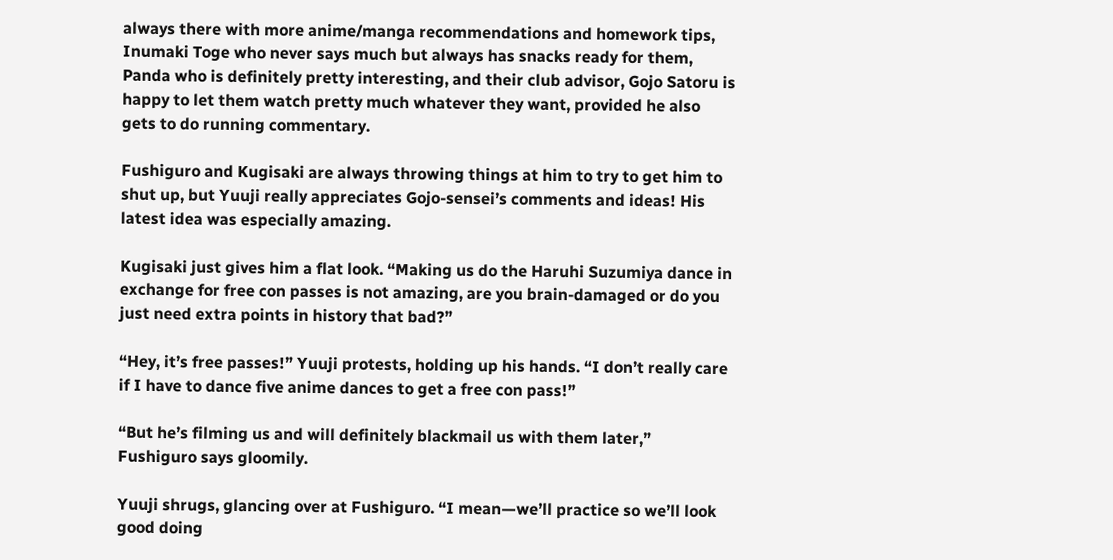always there with more anime/manga recommendations and homework tips, Inumaki Toge who never says much but always has snacks ready for them, Panda who is definitely pretty interesting, and their club advisor, Gojo Satoru is happy to let them watch pretty much whatever they want, provided he also gets to do running commentary.

Fushiguro and Kugisaki are always throwing things at him to try to get him to shut up, but Yuuji really appreciates Gojo-sensei’s comments and ideas! His latest idea was especially amazing.

Kugisaki just gives him a flat look. “Making us do the Haruhi Suzumiya dance in exchange for free con passes is not amazing, are you brain-damaged or do you just need extra points in history that bad?”

“Hey, it’s free passes!” Yuuji protests, holding up his hands. “I don’t really care if I have to dance five anime dances to get a free con pass!”

“But he’s filming us and will definitely blackmail us with them later,” Fushiguro says gloomily.

Yuuji shrugs, glancing over at Fushiguro. “I mean—we’ll practice so we’ll look good doing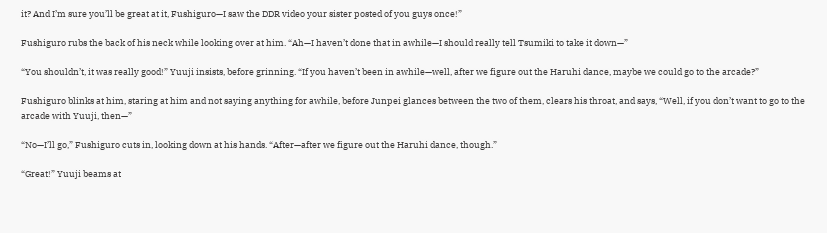it? And I’m sure you’ll be great at it, Fushiguro—I saw the DDR video your sister posted of you guys once!”

Fushiguro rubs the back of his neck while looking over at him. “Ah—I haven’t done that in awhile—I should really tell Tsumiki to take it down—”

“You shouldn’t, it was really good!” Yuuji insists, before grinning. “If you haven’t been in awhile—well, after we figure out the Haruhi dance, maybe we could go to the arcade?”

Fushiguro blinks at him, staring at him and not saying anything for awhile, before Junpei glances between the two of them, clears his throat, and says, “Well, if you don’t want to go to the arcade with Yuuji, then—”

“No—I’ll go,” Fushiguro cuts in, looking down at his hands. “After—after we figure out the Haruhi dance, though.”

“Great!” Yuuji beams at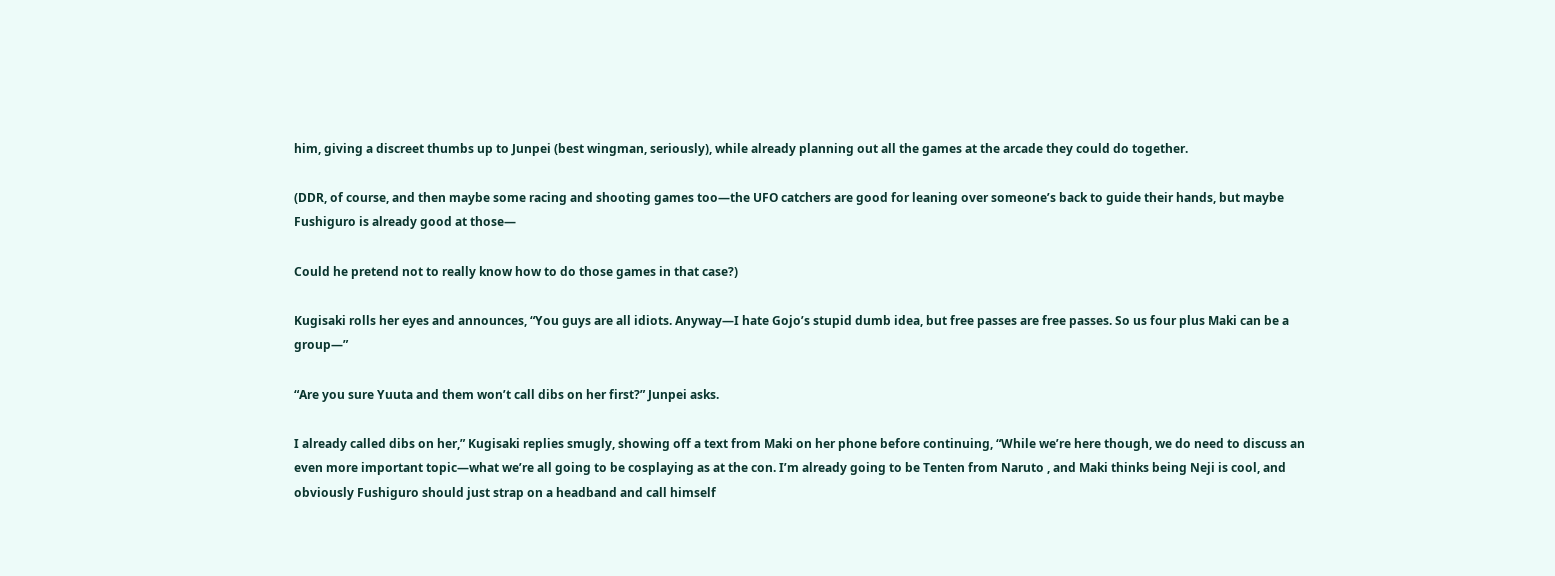him, giving a discreet thumbs up to Junpei (best wingman, seriously), while already planning out all the games at the arcade they could do together.

(DDR, of course, and then maybe some racing and shooting games too—the UFO catchers are good for leaning over someone’s back to guide their hands, but maybe Fushiguro is already good at those—

Could he pretend not to really know how to do those games in that case?)

Kugisaki rolls her eyes and announces, “You guys are all idiots. Anyway—I hate Gojo’s stupid dumb idea, but free passes are free passes. So us four plus Maki can be a group—”

“Are you sure Yuuta and them won’t call dibs on her first?” Junpei asks.

I already called dibs on her,” Kugisaki replies smugly, showing off a text from Maki on her phone before continuing, “While we’re here though, we do need to discuss an even more important topic—what we’re all going to be cosplaying as at the con. I’m already going to be Tenten from Naruto , and Maki thinks being Neji is cool, and obviously Fushiguro should just strap on a headband and call himself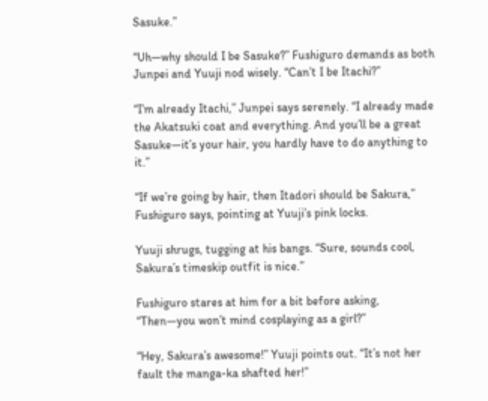Sasuke.”

“Uh—why should I be Sasuke?” Fushiguro demands as both Junpei and Yuuji nod wisely. “Can’t I be Itachi?”

“I’m already Itachi,” Junpei says serenely. “I already made the Akatsuki coat and everything. And you’ll be a great Sasuke—it’s your hair, you hardly have to do anything to it.”

“If we’re going by hair, then Itadori should be Sakura,” Fushiguro says, pointing at Yuuji’s pink locks.

Yuuji shrugs, tugging at his bangs. “Sure, sounds cool, Sakura’s timeskip outfit is nice.”

Fushiguro stares at him for a bit before asking, “Then—you won’t mind cosplaying as a girl?”

“Hey, Sakura’s awesome!” Yuuji points out. “It’s not her fault the manga-ka shafted her!”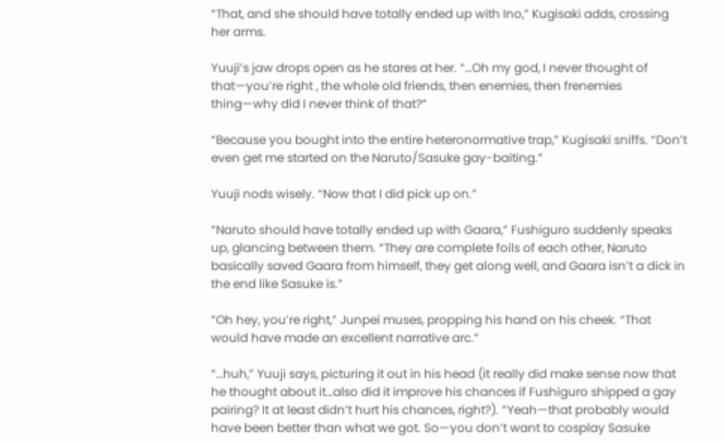“That, and she should have totally ended up with Ino,” Kugisaki adds, crossing her arms.

Yuuji’s jaw drops open as he stares at her. “…Oh my god, I never thought of that—you’re right , the whole old friends, then enemies, then frenemies thing—why did I never think of that?”

“Because you bought into the entire heteronormative trap,” Kugisaki sniffs. “Don’t even get me started on the Naruto/Sasuke gay-baiting.”

Yuuji nods wisely. “Now that I did pick up on.”

“Naruto should have totally ended up with Gaara,” Fushiguro suddenly speaks up, glancing between them. “They are complete foils of each other, Naruto basically saved Gaara from himself, they get along well, and Gaara isn’t a dick in the end like Sasuke is.”

“Oh hey, you’re right,” Junpei muses, propping his hand on his cheek. “That would have made an excellent narrative arc.”

“…huh,” Yuuji says, picturing it out in his head (it really did make sense now that he thought about it…also did it improve his chances if Fushiguro shipped a gay pairing? It at least didn’t hurt his chances, right?). “Yeah—that probably would have been better than what we got. So—you don’t want to cosplay Sasuke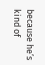because he’s kind of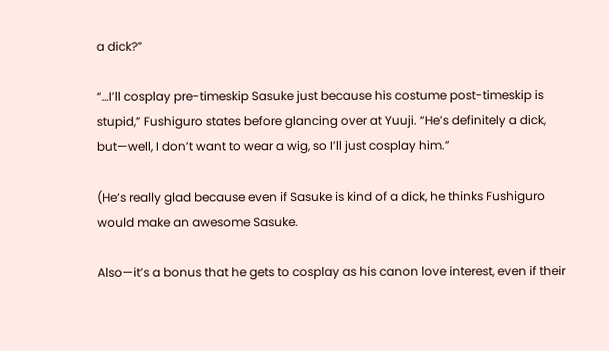a dick?”

“…I’ll cosplay pre-timeskip Sasuke just because his costume post-timeskip is stupid,” Fushiguro states before glancing over at Yuuji. “He’s definitely a dick, but—well, I don’t want to wear a wig, so I’ll just cosplay him.”

(He’s really glad because even if Sasuke is kind of a dick, he thinks Fushiguro would make an awesome Sasuke.

Also—it’s a bonus that he gets to cosplay as his canon love interest, even if their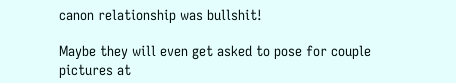canon relationship was bullshit!

Maybe they will even get asked to pose for couple pictures at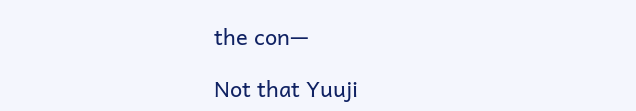the con—

Not that Yuuji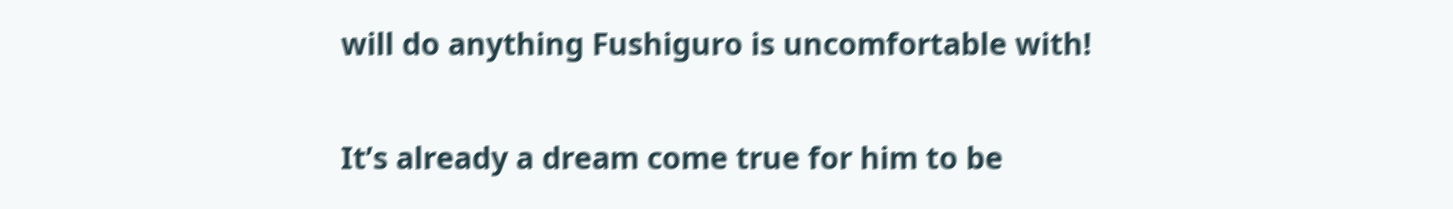will do anything Fushiguro is uncomfortable with!

It’s already a dream come true for him to be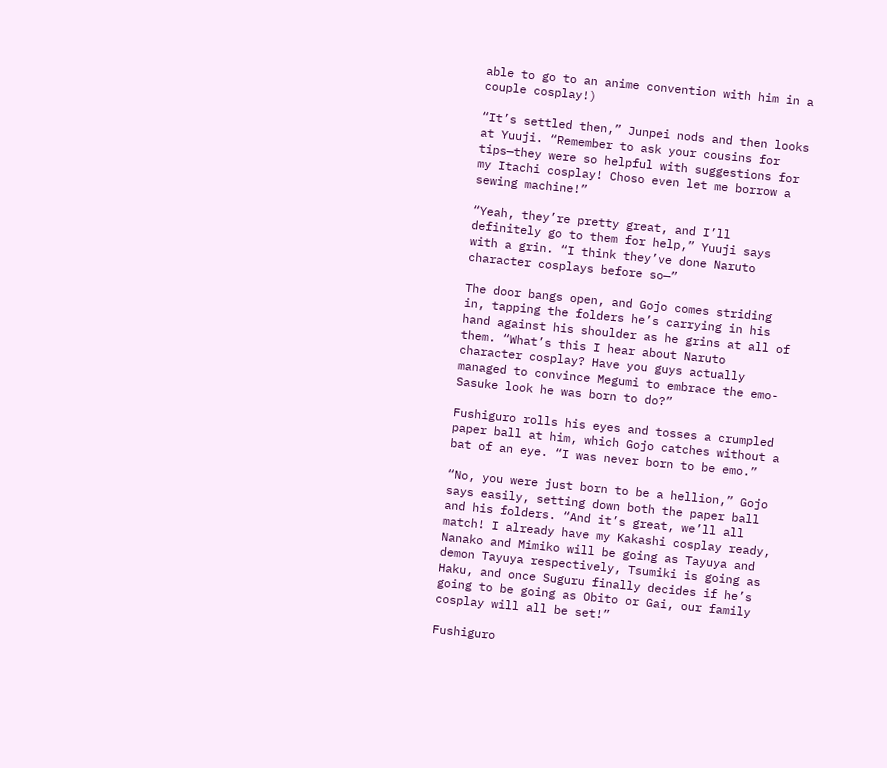able to go to an anime convention with him in a couple cosplay!)

“It’s settled then,” Junpei nods and then looks at Yuuji. “Remember to ask your cousins for tips—they were so helpful with suggestions for my Itachi cosplay! Choso even let me borrow a sewing machine!”

“Yeah, they’re pretty great, and I’ll definitely go to them for help,” Yuuji says with a grin. “I think they’ve done Naruto character cosplays before so—”

The door bangs open, and Gojo comes striding in, tapping the folders he’s carrying in his hand against his shoulder as he grins at all of them. “What’s this I hear about Naruto character cosplay? Have you guys actually managed to convince Megumi to embrace the emo-Sasuke look he was born to do?”

Fushiguro rolls his eyes and tosses a crumpled paper ball at him, which Gojo catches without a bat of an eye. “I was never born to be emo.”

“No, you were just born to be a hellion,” Gojo says easily, setting down both the paper ball and his folders. “And it’s great, we’ll all match! I already have my Kakashi cosplay ready, Nanako and Mimiko will be going as Tayuya and demon Tayuya respectively, Tsumiki is going as Haku, and once Suguru finally decides if he’s going to be going as Obito or Gai, our family cosplay will all be set!”

Fushiguro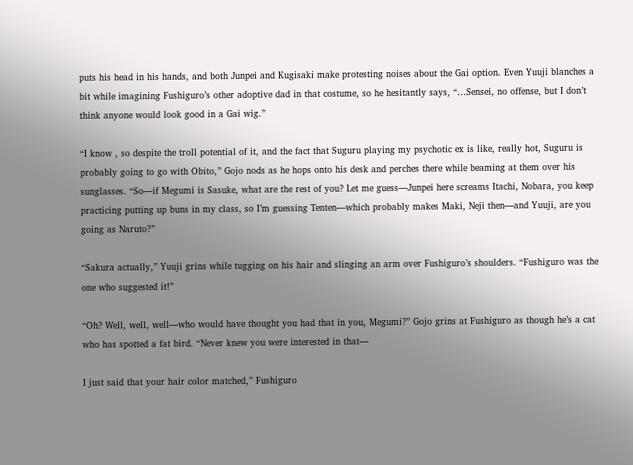puts his head in his hands, and both Junpei and Kugisaki make protesting noises about the Gai option. Even Yuuji blanches a bit while imagining Fushiguro’s other adoptive dad in that costume, so he hesitantly says, “…Sensei, no offense, but I don’t think anyone would look good in a Gai wig.”

“I know , so despite the troll potential of it, and the fact that Suguru playing my psychotic ex is like, really hot, Suguru is probably going to go with Obito,” Gojo nods as he hops onto his desk and perches there while beaming at them over his sunglasses. “So—if Megumi is Sasuke, what are the rest of you? Let me guess—Junpei here screams Itachi, Nobara, you keep practicing putting up buns in my class, so I’m guessing Tenten—which probably makes Maki, Neji then—and Yuuji, are you going as Naruto?”

“Sakura actually,” Yuuji grins while tugging on his hair and slinging an arm over Fushiguro’s shoulders. “Fushiguro was the one who suggested it!”

“Oh? Well, well, well—who would have thought you had that in you, Megumi?” Gojo grins at Fushiguro as though he’s a cat who has spotted a fat bird. “Never knew you were interested in that—

I just said that your hair color matched,” Fushiguro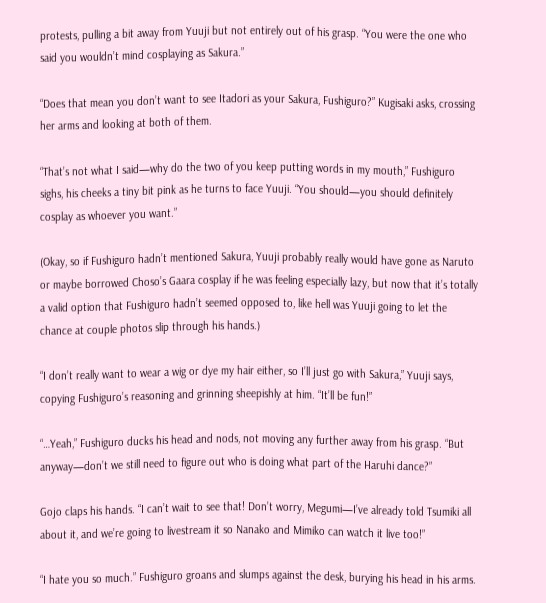protests, pulling a bit away from Yuuji but not entirely out of his grasp. “You were the one who said you wouldn’t mind cosplaying as Sakura.”

“Does that mean you don’t want to see Itadori as your Sakura, Fushiguro?” Kugisaki asks, crossing her arms and looking at both of them.

“That’s not what I said—why do the two of you keep putting words in my mouth,” Fushiguro sighs, his cheeks a tiny bit pink as he turns to face Yuuji. “You should—you should definitely cosplay as whoever you want.”

(Okay, so if Fushiguro hadn’t mentioned Sakura, Yuuji probably really would have gone as Naruto or maybe borrowed Choso’s Gaara cosplay if he was feeling especially lazy, but now that it’s totally a valid option that Fushiguro hadn’t seemed opposed to, like hell was Yuuji going to let the chance at couple photos slip through his hands.)

“I don’t really want to wear a wig or dye my hair either, so I’ll just go with Sakura,” Yuuji says, copying Fushiguro’s reasoning and grinning sheepishly at him. “It’ll be fun!”

“…Yeah,” Fushiguro ducks his head and nods, not moving any further away from his grasp. “But anyway—don’t we still need to figure out who is doing what part of the Haruhi dance?”

Gojo claps his hands. “I can’t wait to see that! Don’t worry, Megumi—I’ve already told Tsumiki all about it, and we’re going to livestream it so Nanako and Mimiko can watch it live too!”

“I hate you so much.” Fushiguro groans and slumps against the desk, burying his head in his arms.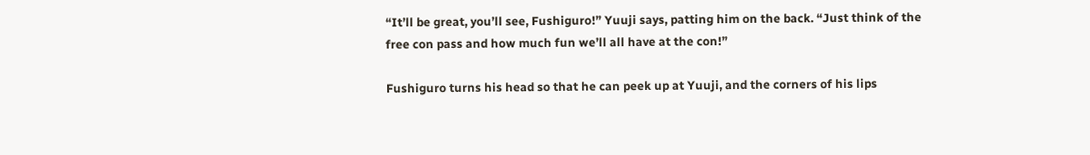“It’ll be great, you’ll see, Fushiguro!” Yuuji says, patting him on the back. “Just think of the free con pass and how much fun we’ll all have at the con!”

Fushiguro turns his head so that he can peek up at Yuuji, and the corners of his lips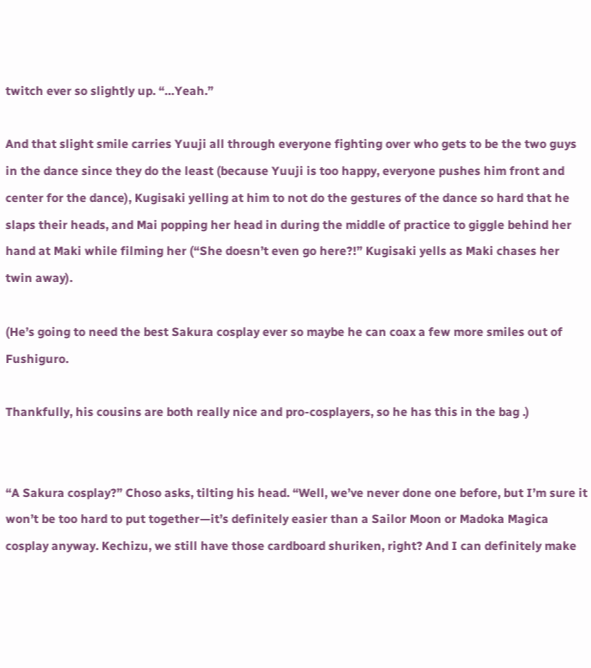twitch ever so slightly up. “…Yeah.”

And that slight smile carries Yuuji all through everyone fighting over who gets to be the two guys in the dance since they do the least (because Yuuji is too happy, everyone pushes him front and center for the dance), Kugisaki yelling at him to not do the gestures of the dance so hard that he slaps their heads, and Mai popping her head in during the middle of practice to giggle behind her hand at Maki while filming her (“She doesn’t even go here?!” Kugisaki yells as Maki chases her twin away).

(He’s going to need the best Sakura cosplay ever so maybe he can coax a few more smiles out of Fushiguro.

Thankfully, his cousins are both really nice and pro-cosplayers, so he has this in the bag .)


“A Sakura cosplay?” Choso asks, tilting his head. “Well, we’ve never done one before, but I’m sure it won’t be too hard to put together—it’s definitely easier than a Sailor Moon or Madoka Magica cosplay anyway. Kechizu, we still have those cardboard shuriken, right? And I can definitely make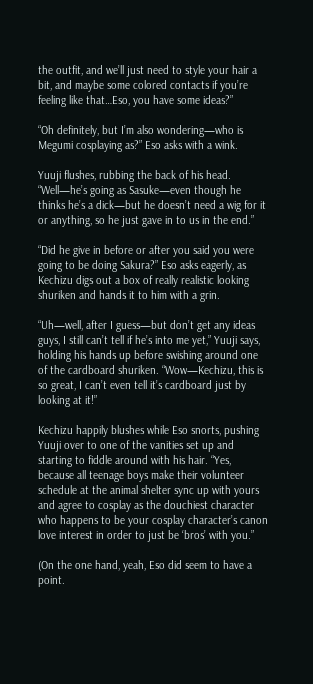the outfit, and we’ll just need to style your hair a bit, and maybe some colored contacts if you’re feeling like that…Eso, you have some ideas?”

“Oh definitely, but I’m also wondering—who is Megumi cosplaying as?” Eso asks with a wink.

Yuuji flushes, rubbing the back of his head. “Well—he’s going as Sasuke—even though he thinks he’s a dick—but he doesn’t need a wig for it or anything, so he just gave in to us in the end.”

“Did he give in before or after you said you were going to be doing Sakura?” Eso asks eagerly, as Kechizu digs out a box of really realistic looking shuriken and hands it to him with a grin.

“Uh—well, after I guess—but don’t get any ideas guys, I still can’t tell if he’s into me yet,” Yuuji says, holding his hands up before swishing around one of the cardboard shuriken. “Wow—Kechizu, this is so great, I can’t even tell it’s cardboard just by looking at it!”

Kechizu happily blushes while Eso snorts, pushing Yuuji over to one of the vanities set up and starting to fiddle around with his hair. “Yes, because all teenage boys make their volunteer schedule at the animal shelter sync up with yours and agree to cosplay as the douchiest character who happens to be your cosplay character’s canon love interest in order to just be ‘bros’ with you.”

(On the one hand, yeah, Eso did seem to have a point.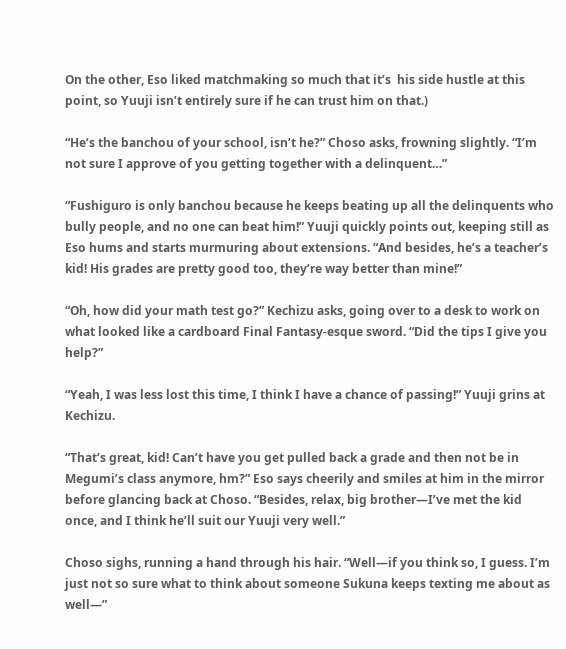On the other, Eso liked matchmaking so much that it’s  his side hustle at this point, so Yuuji isn’t entirely sure if he can trust him on that.)

“He’s the banchou of your school, isn’t he?” Choso asks, frowning slightly. “I’m not sure I approve of you getting together with a delinquent…”

“Fushiguro is only banchou because he keeps beating up all the delinquents who bully people, and no one can beat him!” Yuuji quickly points out, keeping still as Eso hums and starts murmuring about extensions. “And besides, he’s a teacher’s kid! His grades are pretty good too, they’re way better than mine!”

“Oh, how did your math test go?” Kechizu asks, going over to a desk to work on what looked like a cardboard Final Fantasy-esque sword. “Did the tips I give you help?”

“Yeah, I was less lost this time, I think I have a chance of passing!” Yuuji grins at Kechizu.

“That’s great, kid! Can’t have you get pulled back a grade and then not be in Megumi’s class anymore, hm?” Eso says cheerily and smiles at him in the mirror before glancing back at Choso. “Besides, relax, big brother—I’ve met the kid once, and I think he’ll suit our Yuuji very well.”

Choso sighs, running a hand through his hair. “Well—if you think so, I guess. I’m just not so sure what to think about someone Sukuna keeps texting me about as well—”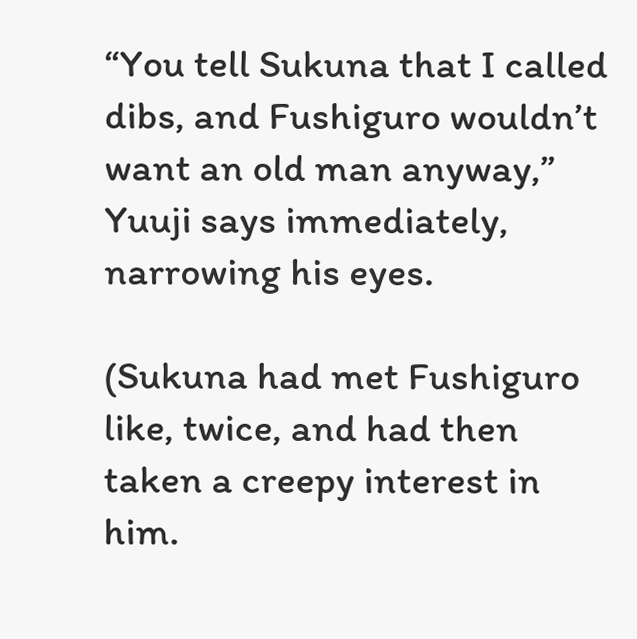“You tell Sukuna that I called dibs, and Fushiguro wouldn’t want an old man anyway,” Yuuji says immediately, narrowing his eyes.

(Sukuna had met Fushiguro like, twice, and had then taken a creepy interest in him.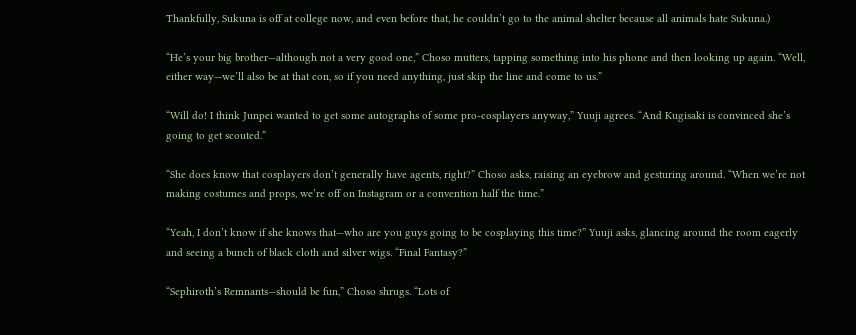Thankfully, Sukuna is off at college now, and even before that, he couldn’t go to the animal shelter because all animals hate Sukuna.)

“He’s your big brother—although not a very good one,” Choso mutters, tapping something into his phone and then looking up again. “Well, either way—we’ll also be at that con, so if you need anything, just skip the line and come to us.”

“Will do! I think Junpei wanted to get some autographs of some pro-cosplayers anyway,” Yuuji agrees. “And Kugisaki is convinced she’s going to get scouted.”

“She does know that cosplayers don’t generally have agents, right?” Choso asks, raising an eyebrow and gesturing around. “When we’re not making costumes and props, we’re off on Instagram or a convention half the time.”

“Yeah, I don’t know if she knows that—who are you guys going to be cosplaying this time?” Yuuji asks, glancing around the room eagerly and seeing a bunch of black cloth and silver wigs. “Final Fantasy?”

“Sephiroth’s Remnants—should be fun,” Choso shrugs. “Lots of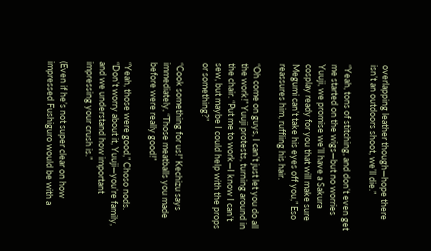overlapping leather though—hope there isn’t an outdoors shoot, we’ll die.”

“Yeah, tons of stitching, and don’t even get me started on the wigs—but no worries Yuuji, we promise we’ll have a Sakura cosplay ready for you that will make sure Megumi can’t take his eyes off you,” Eso reassures him, ruffling his hair.

“Oh come on guys, I can’t just let you do all the work!” Yuuji protests, turning around in the chair. “Put me to work—I know I can’t sew, but maybe I could help with the props or something?”

“Cook something for us!” Kechizu says immediately, “Those meatballs you made before were really good!”

“Yeah, those were good,” Choso nods. “Don’t worry about it, Yuuji—you’re family, and we understand how important impressing your crush is.”

(Even if he’s not super clear on how impressed Fushiguro would be with a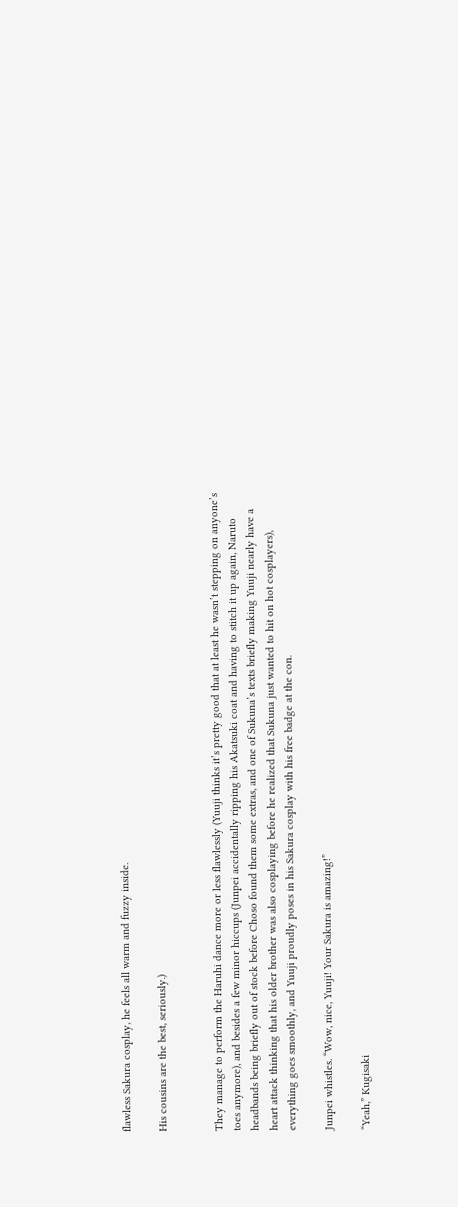flawless Sakura cosplay, he feels all warm and fuzzy inside.

His cousins are the best, seriously.)


They manage to perform the Haruhi dance more or less flawlessly (Yuuji thinks it’s pretty good that at least he wasn’t stepping on anyone’s toes anymore), and besides a few minor hiccups (Junpei accidentally ripping his Akatsuki coat and having to stitch it up again, Naruto headbands being briefly out of stock before Choso found them some extras, and one of Sukuna’s texts briefly making Yuuji nearly have a heart attack thinking that his older brother was also cosplaying before he realized that Sukuna just wanted to hit on hot cosplayers), everything goes smoothly, and Yuuji proudly poses in his Sakura cosplay with his free badge at the con.

Junpei whistles. “Wow, nice, Yuuji! Your Sakura is amazing!”

“Yeah,” Kugisaki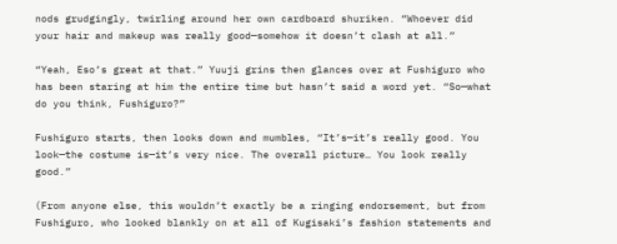nods grudgingly, twirling around her own cardboard shuriken. “Whoever did your hair and makeup was really good—somehow it doesn’t clash at all.”

“Yeah, Eso’s great at that.” Yuuji grins then glances over at Fushiguro who has been staring at him the entire time but hasn’t said a word yet. “So—what do you think, Fushiguro?”

Fushiguro starts, then looks down and mumbles, “It’s—it’s really good. You look—the costume is—it’s very nice. The overall picture… You look really good.”

(From anyone else, this wouldn’t exactly be a ringing endorsement, but from Fushiguro, who looked blankly on at all of Kugisaki’s fashion statements and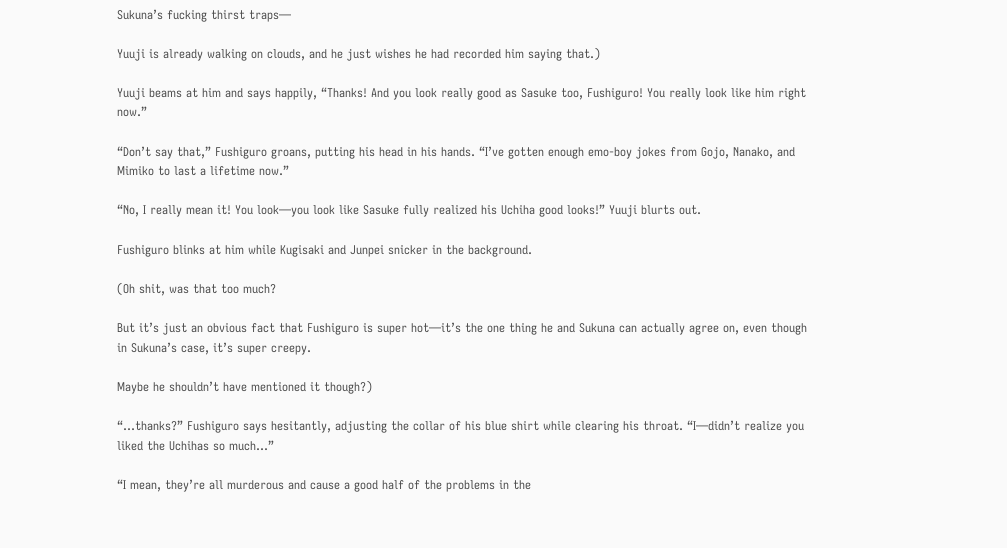Sukuna’s fucking thirst traps—

Yuuji is already walking on clouds, and he just wishes he had recorded him saying that.)

Yuuji beams at him and says happily, “Thanks! And you look really good as Sasuke too, Fushiguro! You really look like him right now.”

“Don’t say that,” Fushiguro groans, putting his head in his hands. “I’ve gotten enough emo-boy jokes from Gojo, Nanako, and Mimiko to last a lifetime now.”

“No, I really mean it! You look—you look like Sasuke fully realized his Uchiha good looks!” Yuuji blurts out.

Fushiguro blinks at him while Kugisaki and Junpei snicker in the background.

(Oh shit, was that too much?

But it’s just an obvious fact that Fushiguro is super hot—it’s the one thing he and Sukuna can actually agree on, even though in Sukuna’s case, it’s super creepy.

Maybe he shouldn’t have mentioned it though?)

“…thanks?” Fushiguro says hesitantly, adjusting the collar of his blue shirt while clearing his throat. “I—didn’t realize you liked the Uchihas so much…”

“I mean, they’re all murderous and cause a good half of the problems in the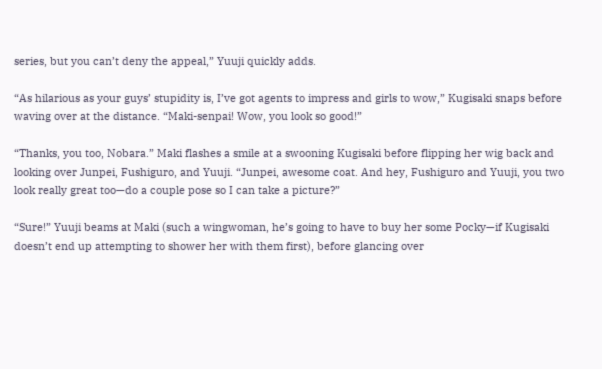series, but you can’t deny the appeal,” Yuuji quickly adds.

“As hilarious as your guys’ stupidity is, I’ve got agents to impress and girls to wow,” Kugisaki snaps before waving over at the distance. “Maki-senpai! Wow, you look so good!”

“Thanks, you too, Nobara.” Maki flashes a smile at a swooning Kugisaki before flipping her wig back and looking over Junpei, Fushiguro, and Yuuji. “Junpei, awesome coat. And hey, Fushiguro and Yuuji, you two look really great too—do a couple pose so I can take a picture?”

“Sure!” Yuuji beams at Maki (such a wingwoman, he’s going to have to buy her some Pocky—if Kugisaki doesn’t end up attempting to shower her with them first), before glancing over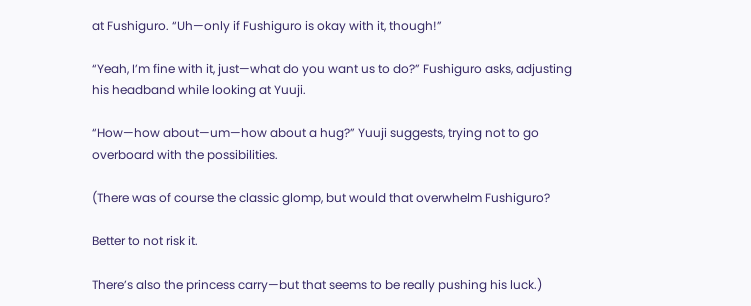at Fushiguro. “Uh—only if Fushiguro is okay with it, though!”

“Yeah, I’m fine with it, just—what do you want us to do?” Fushiguro asks, adjusting his headband while looking at Yuuji.

“How—how about—um—how about a hug?” Yuuji suggests, trying not to go overboard with the possibilities.

(There was of course the classic glomp, but would that overwhelm Fushiguro?

Better to not risk it.

There’s also the princess carry—but that seems to be really pushing his luck.)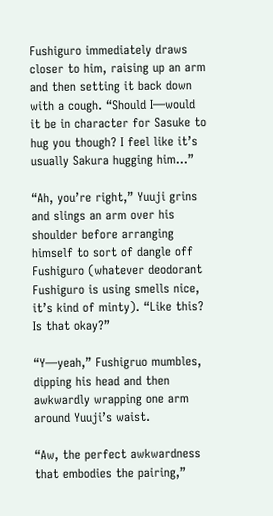Fushiguro immediately draws closer to him, raising up an arm and then setting it back down with a cough. “Should I—would it be in character for Sasuke to hug you though? I feel like it’s usually Sakura hugging him…”

“Ah, you’re right,” Yuuji grins and slings an arm over his shoulder before arranging himself to sort of dangle off Fushiguro (whatever deodorant Fushiguro is using smells nice, it’s kind of minty). “Like this? Is that okay?”

“Y—yeah,” Fushigruo mumbles, dipping his head and then awkwardly wrapping one arm around Yuuji’s waist.

“Aw, the perfect awkwardness that embodies the pairing,”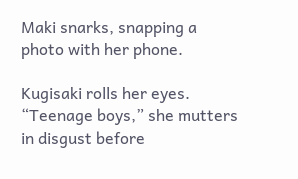Maki snarks, snapping a photo with her phone.

Kugisaki rolls her eyes. “Teenage boys,” she mutters in disgust before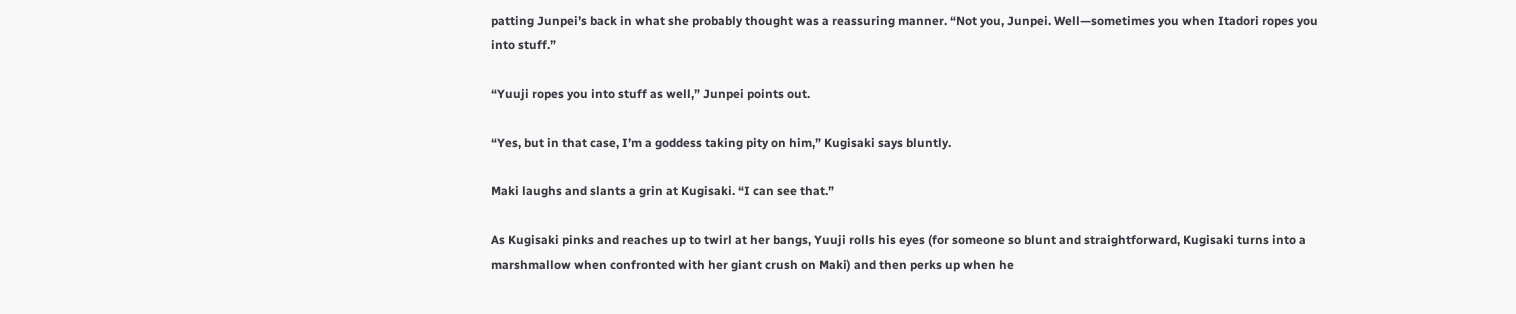patting Junpei’s back in what she probably thought was a reassuring manner. “Not you, Junpei. Well—sometimes you when Itadori ropes you into stuff.”

“Yuuji ropes you into stuff as well,” Junpei points out.

“Yes, but in that case, I’m a goddess taking pity on him,” Kugisaki says bluntly.

Maki laughs and slants a grin at Kugisaki. “I can see that.”

As Kugisaki pinks and reaches up to twirl at her bangs, Yuuji rolls his eyes (for someone so blunt and straightforward, Kugisaki turns into a marshmallow when confronted with her giant crush on Maki) and then perks up when he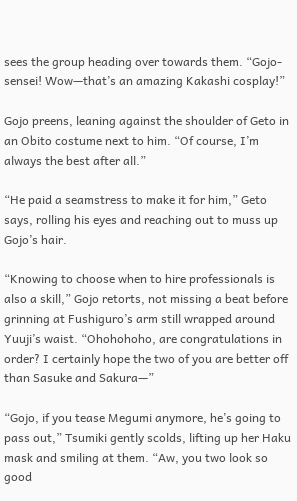sees the group heading over towards them. “Gojo-sensei! Wow—that’s an amazing Kakashi cosplay!”

Gojo preens, leaning against the shoulder of Geto in an Obito costume next to him. “Of course, I’m always the best after all.”

“He paid a seamstress to make it for him,” Geto says, rolling his eyes and reaching out to muss up Gojo’s hair.

“Knowing to choose when to hire professionals is also a skill,” Gojo retorts, not missing a beat before grinning at Fushiguro’s arm still wrapped around Yuuji’s waist. “Ohohohoho, are congratulations in order? I certainly hope the two of you are better off than Sasuke and Sakura—”

“Gojo, if you tease Megumi anymore, he’s going to pass out,” Tsumiki gently scolds, lifting up her Haku mask and smiling at them. “Aw, you two look so good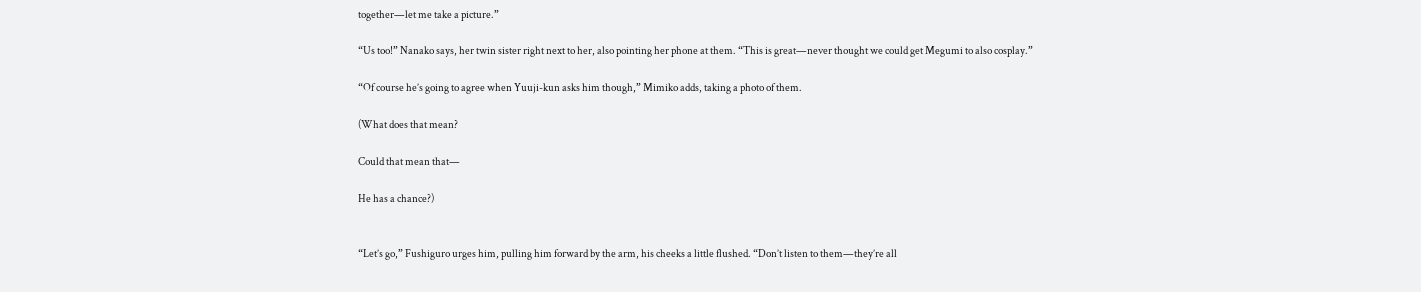together—let me take a picture.”

“Us too!” Nanako says, her twin sister right next to her, also pointing her phone at them. “This is great—never thought we could get Megumi to also cosplay.”

“Of course he’s going to agree when Yuuji-kun asks him though,” Mimiko adds, taking a photo of them.

(What does that mean?

Could that mean that—

He has a chance?)


“Let’s go,” Fushiguro urges him, pulling him forward by the arm, his cheeks a little flushed. “Don’t listen to them—they’re all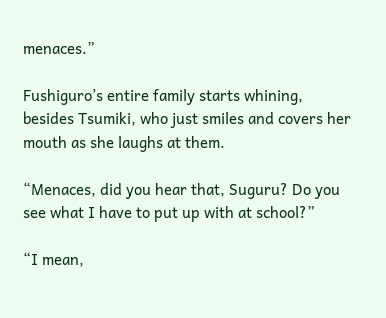menaces.”

Fushiguro’s entire family starts whining, besides Tsumiki, who just smiles and covers her mouth as she laughs at them.

“Menaces, did you hear that, Suguru? Do you see what I have to put up with at school?”

“I mean,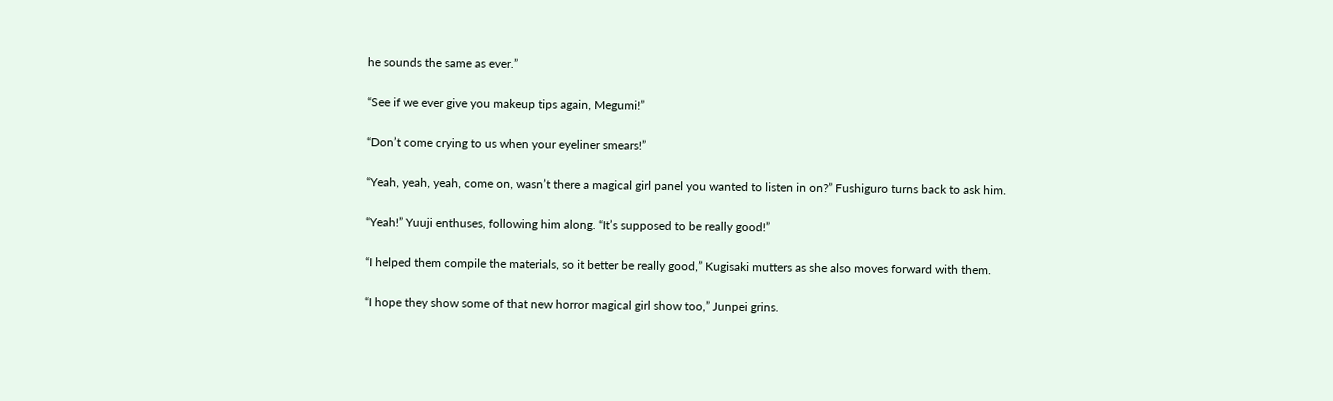he sounds the same as ever.”

“See if we ever give you makeup tips again, Megumi!”

“Don’t come crying to us when your eyeliner smears!”

“Yeah, yeah, yeah, come on, wasn’t there a magical girl panel you wanted to listen in on?” Fushiguro turns back to ask him.

“Yeah!” Yuuji enthuses, following him along. “It’s supposed to be really good!”

“I helped them compile the materials, so it better be really good,” Kugisaki mutters as she also moves forward with them.

“I hope they show some of that new horror magical girl show too,” Junpei grins.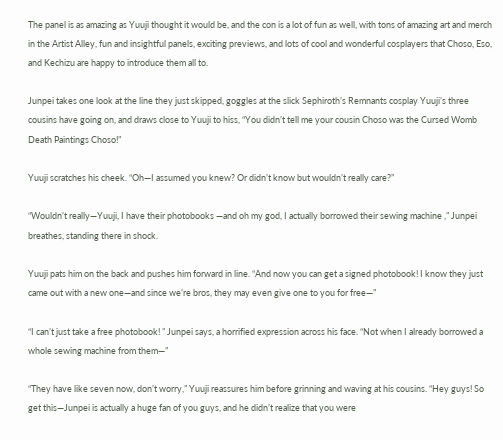The panel is as amazing as Yuuji thought it would be, and the con is a lot of fun as well, with tons of amazing art and merch in the Artist Alley, fun and insightful panels, exciting previews, and lots of cool and wonderful cosplayers that Choso, Eso, and Kechizu are happy to introduce them all to.

Junpei takes one look at the line they just skipped, goggles at the slick Sephiroth’s Remnants cosplay Yuuji’s three cousins have going on, and draws close to Yuuji to hiss, “You didn’t tell me your cousin Choso was the Cursed Womb Death Paintings Choso!”

Yuuji scratches his cheek. “Oh—I assumed you knew? Or didn’t know but wouldn’t really care?”

“Wouldn’t really—Yuuji, I have their photobooks —and oh my god, I actually borrowed their sewing machine ,” Junpei breathes, standing there in shock.

Yuuji pats him on the back and pushes him forward in line. “And now you can get a signed photobook! I know they just came out with a new one—and since we’re bros, they may even give one to you for free—”

“I can’t just take a free photobook! ” Junpei says, a horrified expression across his face. “Not when I already borrowed a whole sewing machine from them—”

“They have like seven now, don’t worry,” Yuuji reassures him before grinning and waving at his cousins. “Hey guys! So get this—Junpei is actually a huge fan of you guys, and he didn’t realize that you were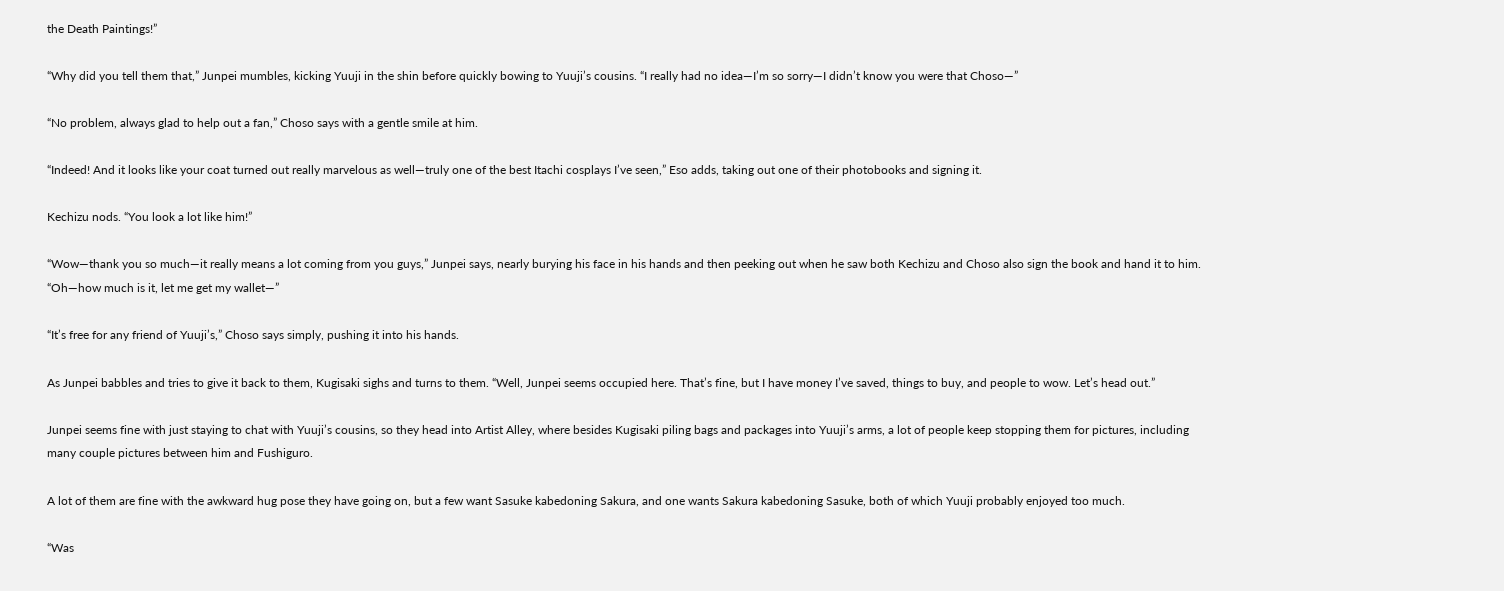the Death Paintings!”

“Why did you tell them that,” Junpei mumbles, kicking Yuuji in the shin before quickly bowing to Yuuji’s cousins. “I really had no idea—I’m so sorry—I didn’t know you were that Choso—”

“No problem, always glad to help out a fan,” Choso says with a gentle smile at him.

“Indeed! And it looks like your coat turned out really marvelous as well—truly one of the best Itachi cosplays I’ve seen,” Eso adds, taking out one of their photobooks and signing it.

Kechizu nods. “You look a lot like him!”

“Wow—thank you so much—it really means a lot coming from you guys,” Junpei says, nearly burying his face in his hands and then peeking out when he saw both Kechizu and Choso also sign the book and hand it to him. “Oh—how much is it, let me get my wallet—”

“It’s free for any friend of Yuuji’s,” Choso says simply, pushing it into his hands.

As Junpei babbles and tries to give it back to them, Kugisaki sighs and turns to them. “Well, Junpei seems occupied here. That’s fine, but I have money I’ve saved, things to buy, and people to wow. Let’s head out.”

Junpei seems fine with just staying to chat with Yuuji’s cousins, so they head into Artist Alley, where besides Kugisaki piling bags and packages into Yuuji’s arms, a lot of people keep stopping them for pictures, including many couple pictures between him and Fushiguro.

A lot of them are fine with the awkward hug pose they have going on, but a few want Sasuke kabedoning Sakura, and one wants Sakura kabedoning Sasuke, both of which Yuuji probably enjoyed too much.

“Was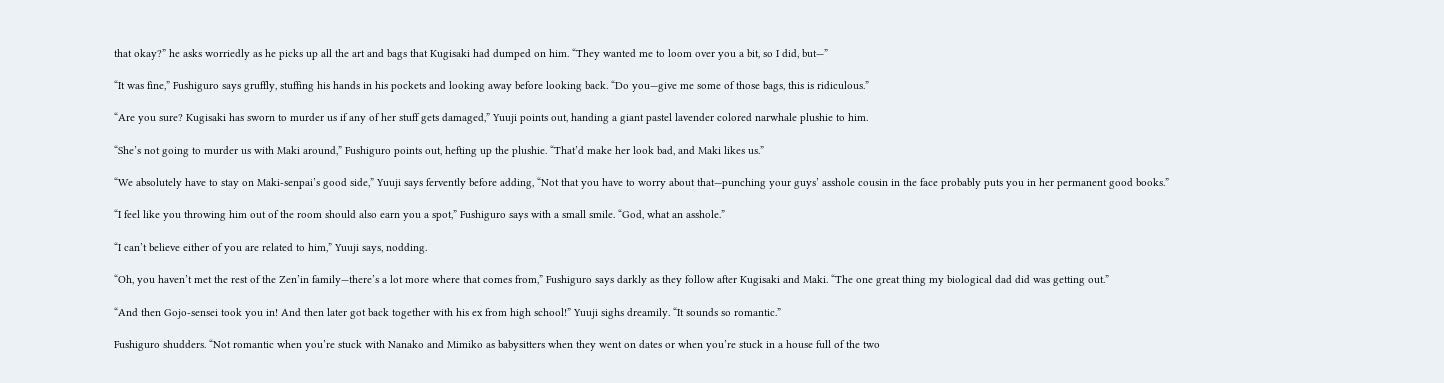that okay?” he asks worriedly as he picks up all the art and bags that Kugisaki had dumped on him. “They wanted me to loom over you a bit, so I did, but—”

“It was fine,” Fushiguro says gruffly, stuffing his hands in his pockets and looking away before looking back. “Do you—give me some of those bags, this is ridiculous.”

“Are you sure? Kugisaki has sworn to murder us if any of her stuff gets damaged,” Yuuji points out, handing a giant pastel lavender colored narwhale plushie to him.

“She’s not going to murder us with Maki around,” Fushiguro points out, hefting up the plushie. “That’d make her look bad, and Maki likes us.”

“We absolutely have to stay on Maki-senpai’s good side,” Yuuji says fervently before adding, “Not that you have to worry about that—punching your guys’ asshole cousin in the face probably puts you in her permanent good books.”

“I feel like you throwing him out of the room should also earn you a spot,” Fushiguro says with a small smile. “God, what an asshole.”

“I can’t believe either of you are related to him,” Yuuji says, nodding.

“Oh, you haven’t met the rest of the Zen’in family—there’s a lot more where that comes from,” Fushiguro says darkly as they follow after Kugisaki and Maki. “The one great thing my biological dad did was getting out.”

“And then Gojo-sensei took you in! And then later got back together with his ex from high school!” Yuuji sighs dreamily. “It sounds so romantic.”

Fushiguro shudders. “Not romantic when you’re stuck with Nanako and Mimiko as babysitters when they went on dates or when you’re stuck in a house full of the two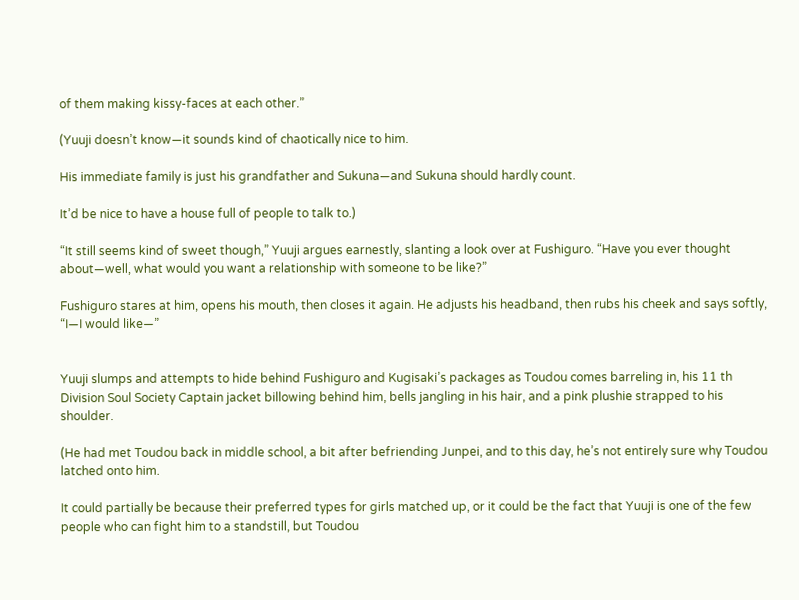of them making kissy-faces at each other.”

(Yuuji doesn’t know—it sounds kind of chaotically nice to him.

His immediate family is just his grandfather and Sukuna—and Sukuna should hardly count.

It’d be nice to have a house full of people to talk to.)

“It still seems kind of sweet though,” Yuuji argues earnestly, slanting a look over at Fushiguro. “Have you ever thought about—well, what would you want a relationship with someone to be like?”

Fushiguro stares at him, opens his mouth, then closes it again. He adjusts his headband, then rubs his cheek and says softly, “I—I would like—”


Yuuji slumps and attempts to hide behind Fushiguro and Kugisaki’s packages as Toudou comes barreling in, his 11 th Division Soul Society Captain jacket billowing behind him, bells jangling in his hair, and a pink plushie strapped to his shoulder.

(He had met Toudou back in middle school, a bit after befriending Junpei, and to this day, he’s not entirely sure why Toudou latched onto him.

It could partially be because their preferred types for girls matched up, or it could be the fact that Yuuji is one of the few people who can fight him to a standstill, but Toudou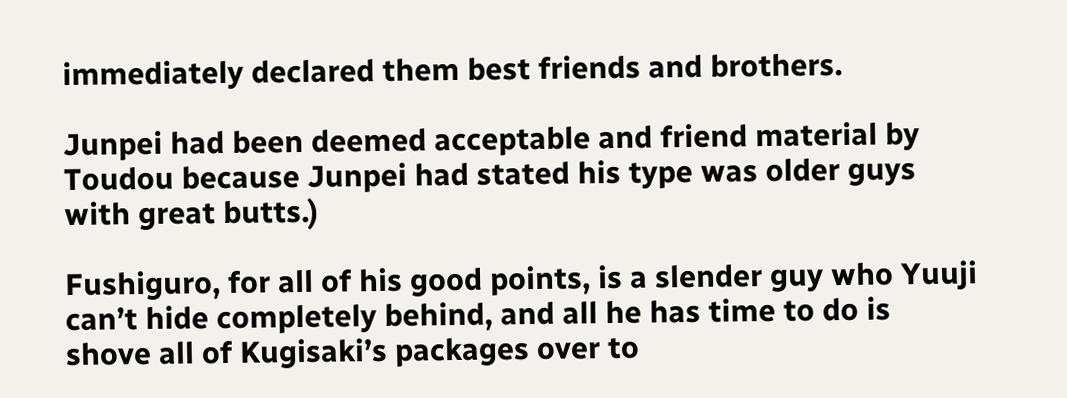immediately declared them best friends and brothers.

Junpei had been deemed acceptable and friend material by Toudou because Junpei had stated his type was older guys with great butts.)

Fushiguro, for all of his good points, is a slender guy who Yuuji can’t hide completely behind, and all he has time to do is shove all of Kugisaki’s packages over to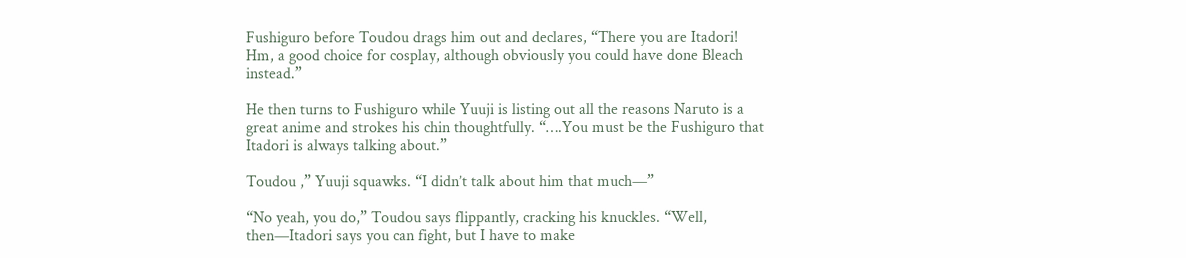Fushiguro before Toudou drags him out and declares, “There you are Itadori! Hm, a good choice for cosplay, although obviously you could have done Bleach instead.”

He then turns to Fushiguro while Yuuji is listing out all the reasons Naruto is a great anime and strokes his chin thoughtfully. “….You must be the Fushiguro that Itadori is always talking about.”

Toudou ,” Yuuji squawks. “I didn’t talk about him that much—”

“No yeah, you do,” Toudou says flippantly, cracking his knuckles. “Well, then—Itadori says you can fight, but I have to make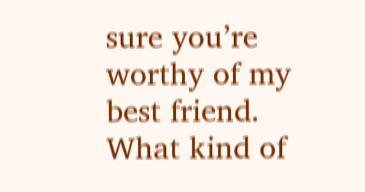sure you’re worthy of my best friend. What kind of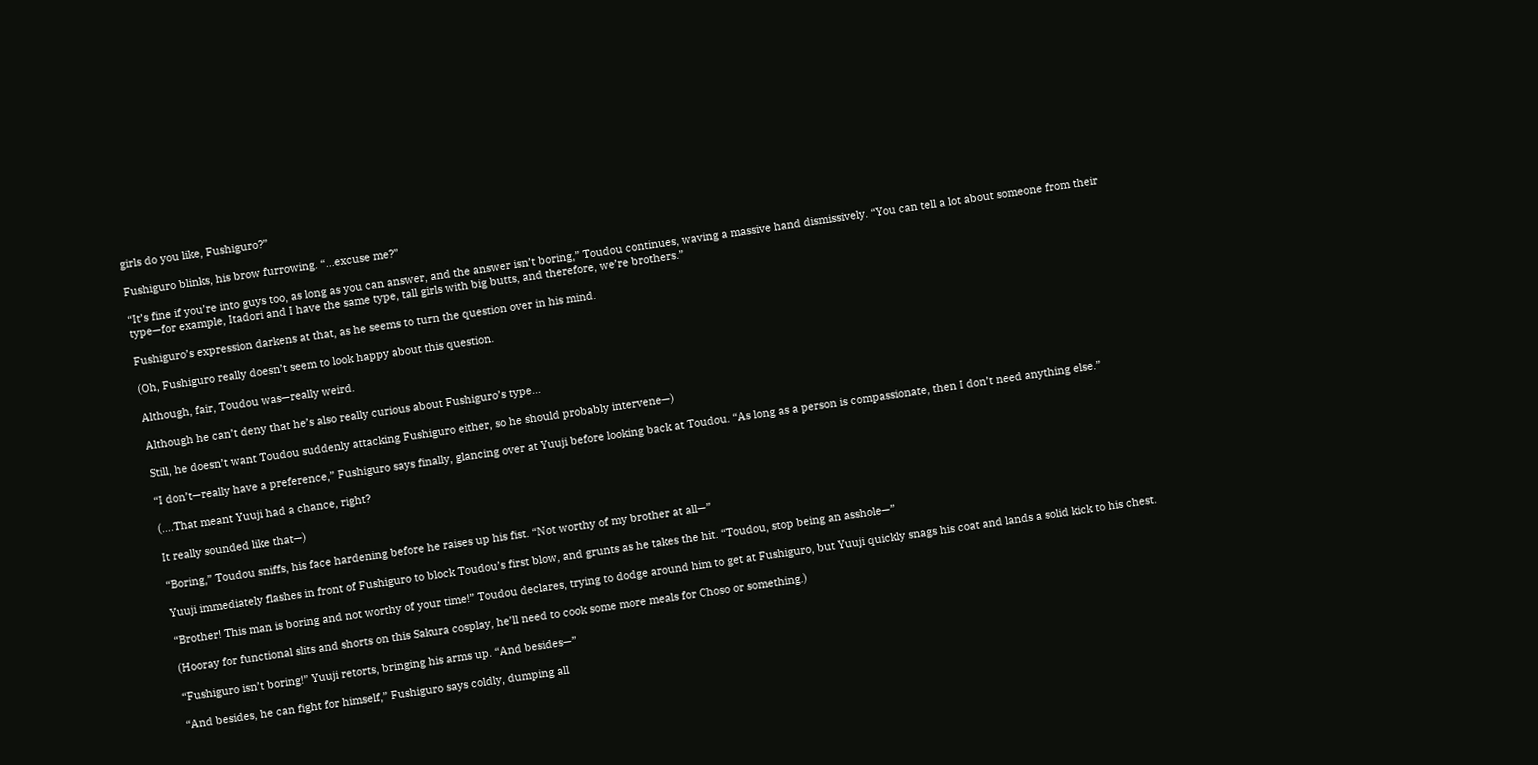girls do you like, Fushiguro?”

Fushiguro blinks, his brow furrowing. “…excuse me?”

“It’s fine if you’re into guys too, as long as you can answer, and the answer isn’t boring,” Toudou continues, waving a massive hand dismissively. “You can tell a lot about someone from their type—for example, Itadori and I have the same type, tall girls with big butts, and therefore, we’re brothers.”

Fushiguro’s expression darkens at that, as he seems to turn the question over in his mind.

(Oh, Fushiguro really doesn’t seem to look happy about this question.

Although, fair, Toudou was—really weird.

Although he can’t deny that he’s also really curious about Fushiguro’s type…

Still, he doesn’t want Toudou suddenly attacking Fushiguro either, so he should probably intervene—)

“I don’t—really have a preference,” Fushiguro says finally, glancing over at Yuuji before looking back at Toudou. “As long as a person is compassionate, then I don’t need anything else.”

(….That meant Yuuji had a chance, right?

It really sounded like that—)

“Boring,” Toudou sniffs, his face hardening before he raises up his fist. “Not worthy of my brother at all—”

Yuuji immediately flashes in front of Fushiguro to block Toudou’s first blow, and grunts as he takes the hit. “Toudou, stop being an asshole—”

“Brother! This man is boring and not worthy of your time!” Toudou declares, trying to dodge around him to get at Fushiguro, but Yuuji quickly snags his coat and lands a solid kick to his chest.

(Hooray for functional slits and shorts on this Sakura cosplay, he’ll need to cook some more meals for Choso or something.)

“Fushiguro isn’t boring!” Yuuji retorts, bringing his arms up. “And besides—”

“And besides, he can fight for himself,” Fushiguro says coldly, dumping all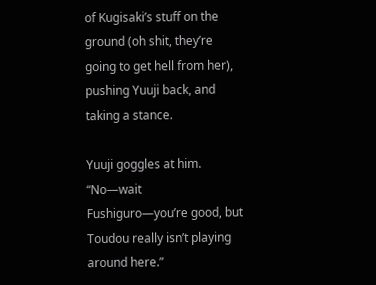of Kugisaki’s stuff on the ground (oh shit, they’re going to get hell from her), pushing Yuuji back, and taking a stance.

Yuuji goggles at him. “No—wait Fushiguro—you’re good, but Toudou really isn’t playing around here.”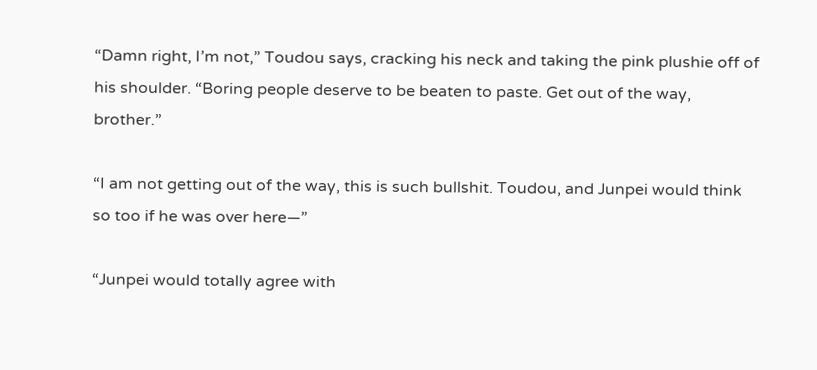“Damn right, I’m not,” Toudou says, cracking his neck and taking the pink plushie off of his shoulder. “Boring people deserve to be beaten to paste. Get out of the way, brother.”

“I am not getting out of the way, this is such bullshit. Toudou, and Junpei would think so too if he was over here—”

“Junpei would totally agree with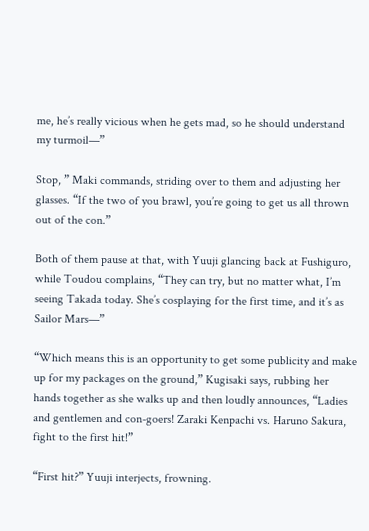me, he’s really vicious when he gets mad, so he should understand my turmoil—”

Stop, ” Maki commands, striding over to them and adjusting her glasses. “If the two of you brawl, you’re going to get us all thrown out of the con.”

Both of them pause at that, with Yuuji glancing back at Fushiguro, while Toudou complains, “They can try, but no matter what, I’m seeing Takada today. She’s cosplaying for the first time, and it’s as Sailor Mars—”

“Which means this is an opportunity to get some publicity and make up for my packages on the ground,” Kugisaki says, rubbing her hands together as she walks up and then loudly announces, “Ladies and gentlemen and con-goers! Zaraki Kenpachi vs. Haruno Sakura, fight to the first hit!”

“First hit?” Yuuji interjects, frowning.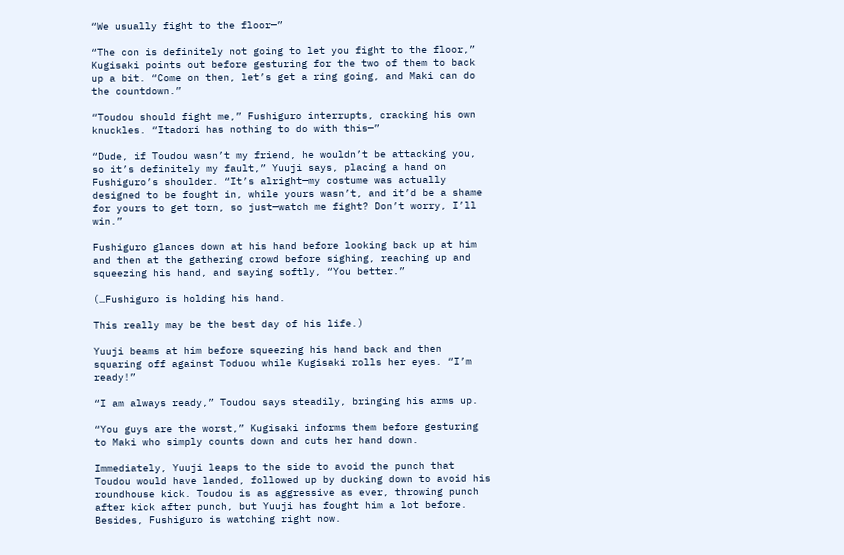“We usually fight to the floor—”

“The con is definitely not going to let you fight to the floor,” Kugisaki points out before gesturing for the two of them to back up a bit. “Come on then, let’s get a ring going, and Maki can do the countdown.”

“Toudou should fight me,” Fushiguro interrupts, cracking his own knuckles. “Itadori has nothing to do with this—”

“Dude, if Toudou wasn’t my friend, he wouldn’t be attacking you, so it’s definitely my fault,” Yuuji says, placing a hand on Fushiguro’s shoulder. “It’s alright—my costume was actually designed to be fought in, while yours wasn’t, and it’d be a shame for yours to get torn, so just—watch me fight? Don’t worry, I’ll win.”

Fushiguro glances down at his hand before looking back up at him and then at the gathering crowd before sighing, reaching up and squeezing his hand, and saying softly, “You better.”

(…Fushiguro is holding his hand.

This really may be the best day of his life.)

Yuuji beams at him before squeezing his hand back and then squaring off against Toduou while Kugisaki rolls her eyes. “I’m ready!”

“I am always ready,” Toudou says steadily, bringing his arms up.

“You guys are the worst,” Kugisaki informs them before gesturing to Maki who simply counts down and cuts her hand down.

Immediately, Yuuji leaps to the side to avoid the punch that Toudou would have landed, followed up by ducking down to avoid his roundhouse kick. Toudou is as aggressive as ever, throwing punch after kick after punch, but Yuuji has fought him a lot before. Besides, Fushiguro is watching right now.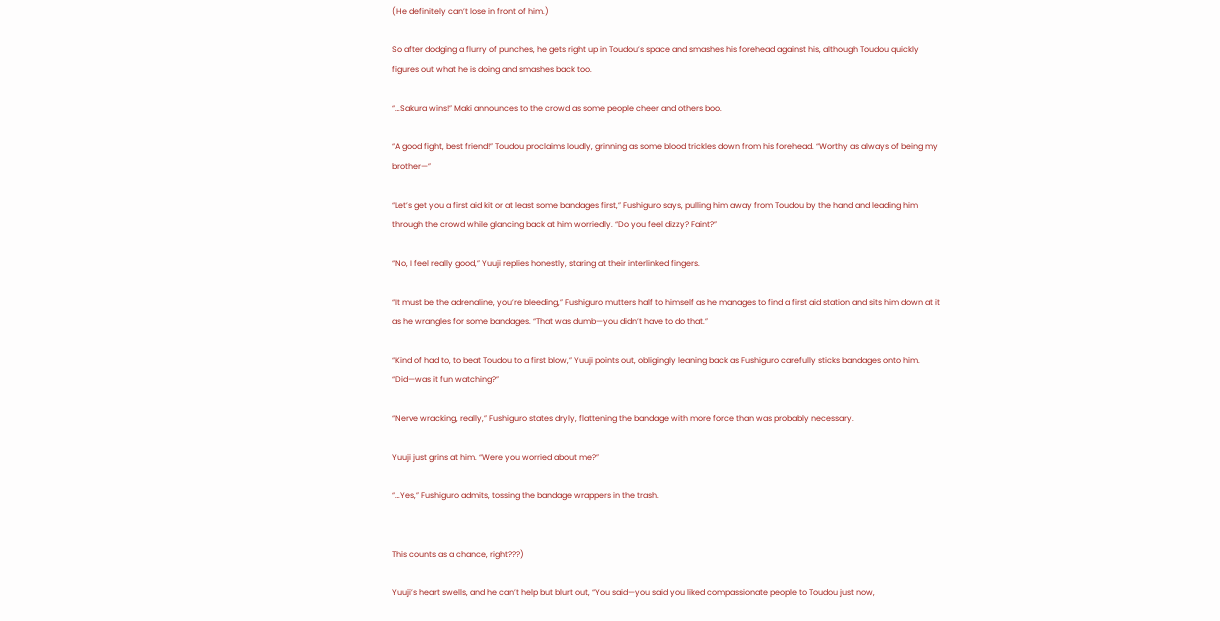(He definitely can’t lose in front of him.)

So after dodging a flurry of punches, he gets right up in Toudou’s space and smashes his forehead against his, although Toudou quickly figures out what he is doing and smashes back too.

“…Sakura wins!” Maki announces to the crowd as some people cheer and others boo.

“A good fight, best friend!” Toudou proclaims loudly, grinning as some blood trickles down from his forehead. “Worthy as always of being my brother—”

“Let’s get you a first aid kit or at least some bandages first,” Fushiguro says, pulling him away from Toudou by the hand and leading him through the crowd while glancing back at him worriedly. “Do you feel dizzy? Faint?”

“No, I feel really good,” Yuuji replies honestly, staring at their interlinked fingers.

“It must be the adrenaline, you’re bleeding,” Fushiguro mutters half to himself as he manages to find a first aid station and sits him down at it as he wrangles for some bandages. “That was dumb—you didn’t have to do that.”

“Kind of had to, to beat Toudou to a first blow,” Yuuji points out, obligingly leaning back as Fushiguro carefully sticks bandages onto him. “Did—was it fun watching?”

“Nerve wracking, really,” Fushiguro states dryly, flattening the bandage with more force than was probably necessary.

Yuuji just grins at him. “Were you worried about me?”

“…Yes,” Fushiguro admits, tossing the bandage wrappers in the trash.


This counts as a chance, right???)

Yuuji’s heart swells, and he can’t help but blurt out, “You said—you said you liked compassionate people to Toudou just now,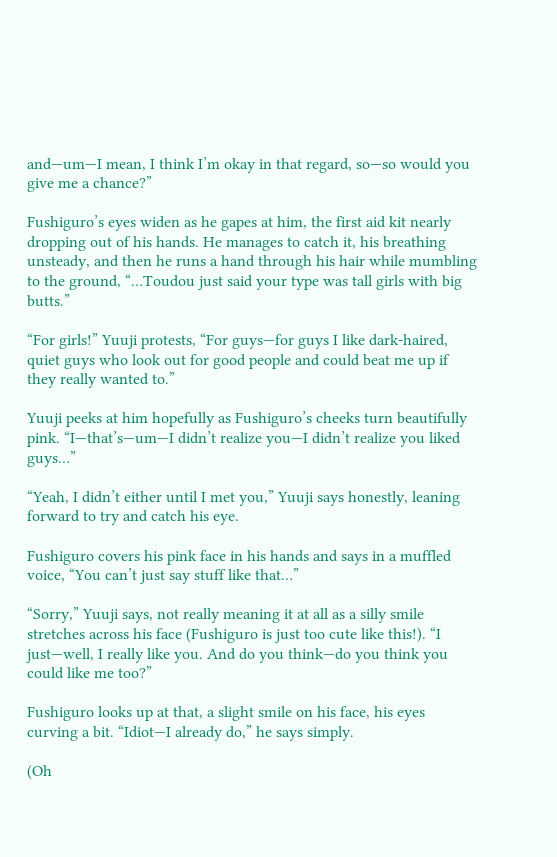and—um—I mean, I think I’m okay in that regard, so—so would you give me a chance?”

Fushiguro’s eyes widen as he gapes at him, the first aid kit nearly dropping out of his hands. He manages to catch it, his breathing unsteady, and then he runs a hand through his hair while mumbling to the ground, “…Toudou just said your type was tall girls with big butts.”

“For girls!” Yuuji protests, “For guys—for guys I like dark-haired, quiet guys who look out for good people and could beat me up if they really wanted to.”

Yuuji peeks at him hopefully as Fushiguro’s cheeks turn beautifully pink. “I—that’s—um—I didn’t realize you—I didn’t realize you liked guys…”

“Yeah, I didn’t either until I met you,” Yuuji says honestly, leaning forward to try and catch his eye.

Fushiguro covers his pink face in his hands and says in a muffled voice, “You can’t just say stuff like that…”

“Sorry,” Yuuji says, not really meaning it at all as a silly smile stretches across his face (Fushiguro is just too cute like this!). “I just—well, I really like you. And do you think—do you think you could like me too?”

Fushiguro looks up at that, a slight smile on his face, his eyes curving a bit. “Idiot—I already do,” he says simply.

(Oh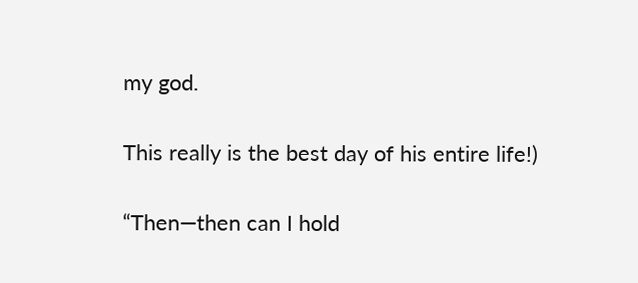my god.

This really is the best day of his entire life!)

“Then—then can I hold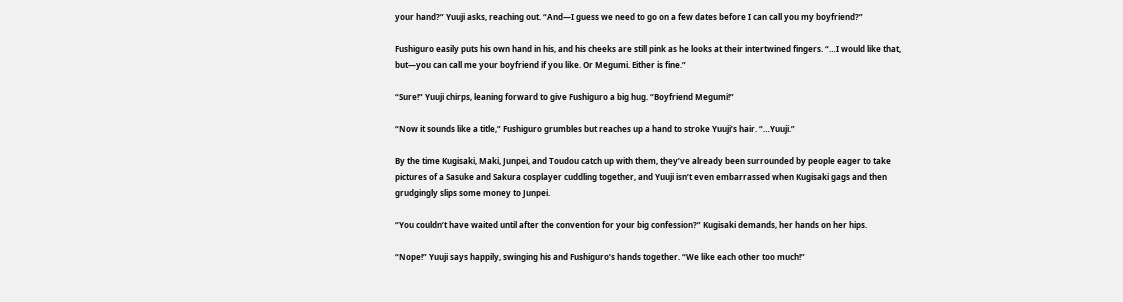your hand?” Yuuji asks, reaching out. “And—I guess we need to go on a few dates before I can call you my boyfriend?”

Fushiguro easily puts his own hand in his, and his cheeks are still pink as he looks at their intertwined fingers. “…I would like that, but—you can call me your boyfriend if you like. Or Megumi. Either is fine.”

“Sure!” Yuuji chirps, leaning forward to give Fushiguro a big hug. “Boyfriend Megumi!”

“Now it sounds like a title,” Fushiguro grumbles but reaches up a hand to stroke Yuuji’s hair. “…Yuuji.”

By the time Kugisaki, Maki, Junpei, and Toudou catch up with them, they’ve already been surrounded by people eager to take pictures of a Sasuke and Sakura cosplayer cuddling together, and Yuuji isn’t even embarrassed when Kugisaki gags and then grudgingly slips some money to Junpei.

“You couldn’t have waited until after the convention for your big confession?” Kugisaki demands, her hands on her hips.

“Nope!” Yuuji says happily, swinging his and Fushiguro’s hands together. “We like each other too much!”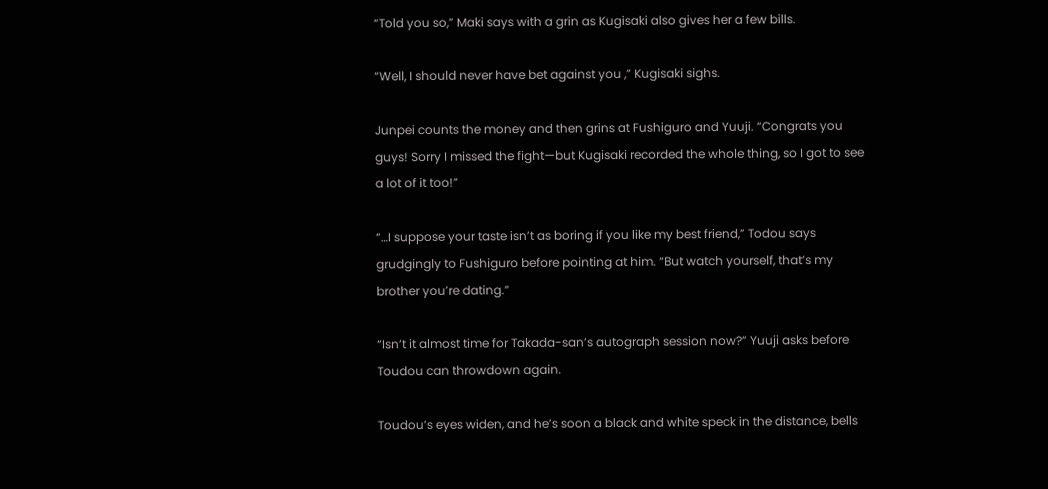“Told you so,” Maki says with a grin as Kugisaki also gives her a few bills.

“Well, I should never have bet against you ,” Kugisaki sighs.

Junpei counts the money and then grins at Fushiguro and Yuuji. “Congrats you guys! Sorry I missed the fight—but Kugisaki recorded the whole thing, so I got to see a lot of it too!”

“…I suppose your taste isn’t as boring if you like my best friend,” Todou says grudgingly to Fushiguro before pointing at him. “But watch yourself, that’s my brother you’re dating.”

“Isn’t it almost time for Takada-san’s autograph session now?” Yuuji asks before Toudou can throwdown again.

Toudou’s eyes widen, and he’s soon a black and white speck in the distance, bells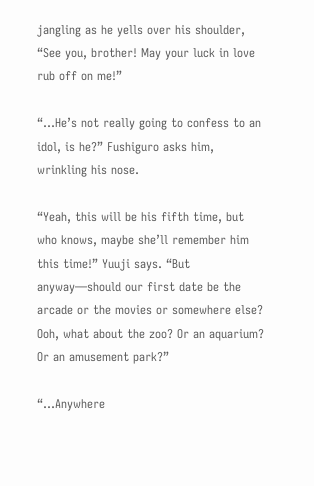jangling as he yells over his shoulder, “See you, brother! May your luck in love rub off on me!”

“…He’s not really going to confess to an idol, is he?” Fushiguro asks him, wrinkling his nose.

“Yeah, this will be his fifth time, but who knows, maybe she’ll remember him this time!” Yuuji says. “But anyway—should our first date be the arcade or the movies or somewhere else? Ooh, what about the zoo? Or an aquarium? Or an amusement park?”

“…Anywhere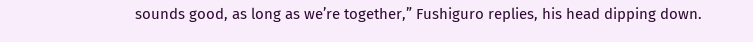sounds good, as long as we’re together,” Fushiguro replies, his head dipping down.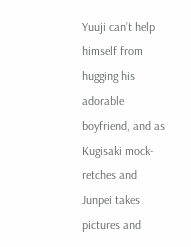Yuuji can’t help himself from hugging his adorable boyfriend, and as Kugisaki mock-retches and Junpei takes pictures and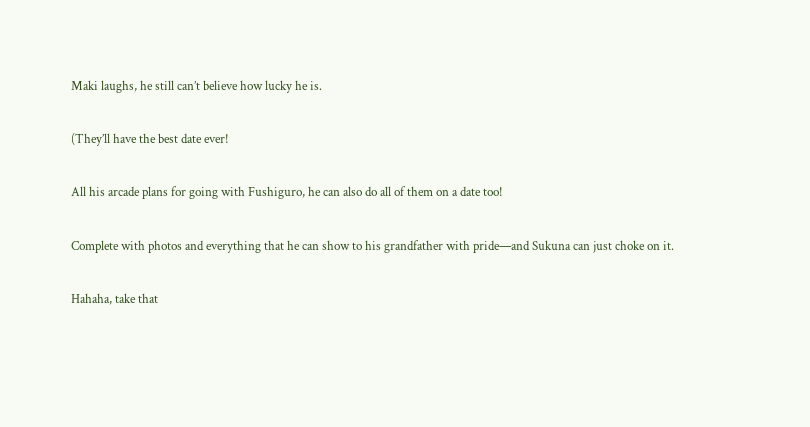Maki laughs, he still can’t believe how lucky he is.

(They’ll have the best date ever!

All his arcade plans for going with Fushiguro, he can also do all of them on a date too!

Complete with photos and everything that he can show to his grandfather with pride—and Sukuna can just choke on it.

Hahaha, take that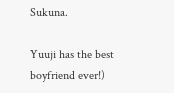Sukuna.

Yuuji has the best boyfriend ever!)